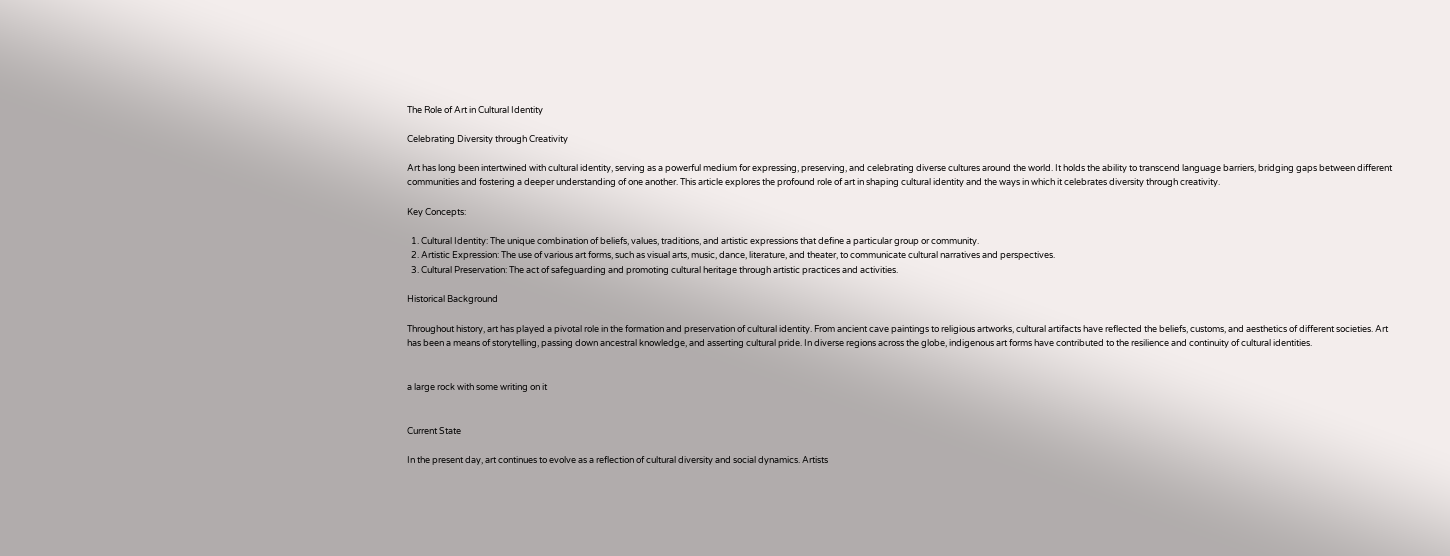The Role of Art in Cultural Identity

Celebrating Diversity through Creativity

Art has long been intertwined with cultural identity, serving as a powerful medium for expressing, preserving, and celebrating diverse cultures around the world. It holds the ability to transcend language barriers, bridging gaps between different communities and fostering a deeper understanding of one another. This article explores the profound role of art in shaping cultural identity and the ways in which it celebrates diversity through creativity.

Key Concepts:

  1. Cultural Identity: The unique combination of beliefs, values, traditions, and artistic expressions that define a particular group or community.
  2. Artistic Expression: The use of various art forms, such as visual arts, music, dance, literature, and theater, to communicate cultural narratives and perspectives.
  3. Cultural Preservation: The act of safeguarding and promoting cultural heritage through artistic practices and activities.

Historical Background

Throughout history, art has played a pivotal role in the formation and preservation of cultural identity. From ancient cave paintings to religious artworks, cultural artifacts have reflected the beliefs, customs, and aesthetics of different societies. Art has been a means of storytelling, passing down ancestral knowledge, and asserting cultural pride. In diverse regions across the globe, indigenous art forms have contributed to the resilience and continuity of cultural identities.


a large rock with some writing on it


Current State

In the present day, art continues to evolve as a reflection of cultural diversity and social dynamics. Artists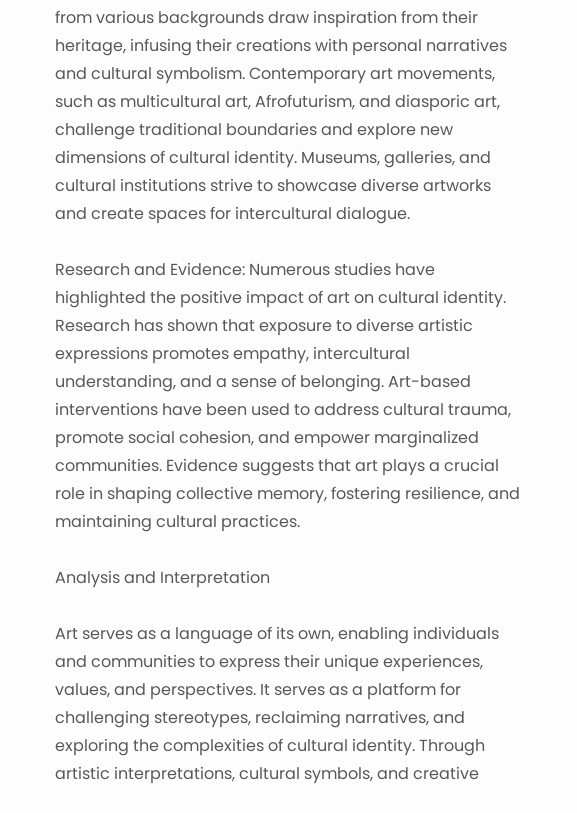from various backgrounds draw inspiration from their heritage, infusing their creations with personal narratives and cultural symbolism. Contemporary art movements, such as multicultural art, Afrofuturism, and diasporic art, challenge traditional boundaries and explore new dimensions of cultural identity. Museums, galleries, and cultural institutions strive to showcase diverse artworks and create spaces for intercultural dialogue.

Research and Evidence: Numerous studies have highlighted the positive impact of art on cultural identity. Research has shown that exposure to diverse artistic expressions promotes empathy, intercultural understanding, and a sense of belonging. Art-based interventions have been used to address cultural trauma, promote social cohesion, and empower marginalized communities. Evidence suggests that art plays a crucial role in shaping collective memory, fostering resilience, and maintaining cultural practices.

Analysis and Interpretation

Art serves as a language of its own, enabling individuals and communities to express their unique experiences, values, and perspectives. It serves as a platform for challenging stereotypes, reclaiming narratives, and exploring the complexities of cultural identity. Through artistic interpretations, cultural symbols, and creative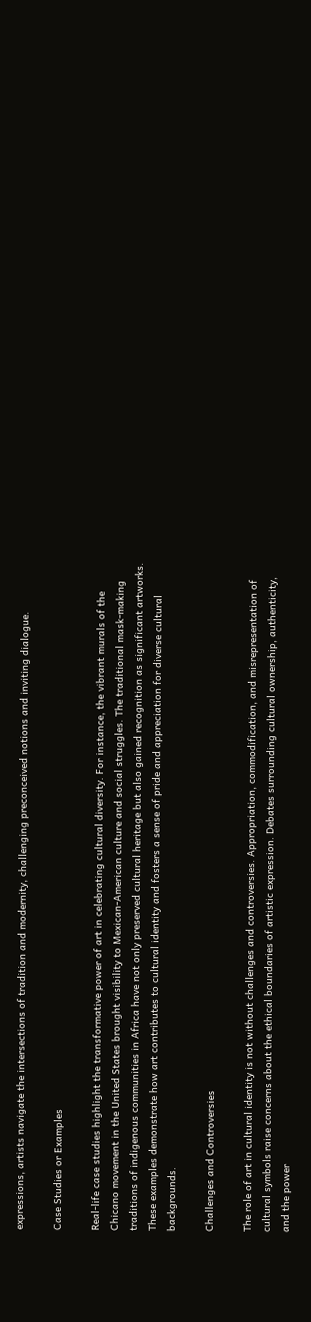expressions, artists navigate the intersections of tradition and modernity, challenging preconceived notions and inviting dialogue.

Case Studies or Examples

Real-life case studies highlight the transformative power of art in celebrating cultural diversity. For instance, the vibrant murals of the Chicano movement in the United States brought visibility to Mexican-American culture and social struggles. The traditional mask-making traditions of indigenous communities in Africa have not only preserved cultural heritage but also gained recognition as significant artworks. These examples demonstrate how art contributes to cultural identity and fosters a sense of pride and appreciation for diverse cultural backgrounds.

Challenges and Controversies

The role of art in cultural identity is not without challenges and controversies. Appropriation, commodification, and misrepresentation of cultural symbols raise concerns about the ethical boundaries of artistic expression. Debates surrounding cultural ownership, authenticity, and the power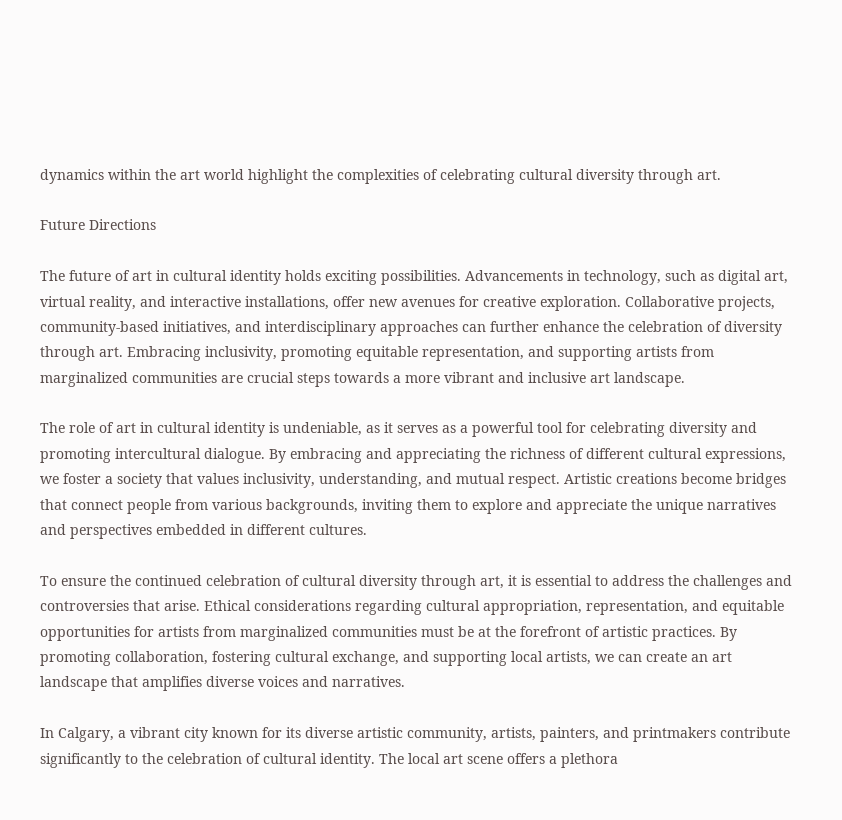dynamics within the art world highlight the complexities of celebrating cultural diversity through art.

Future Directions

The future of art in cultural identity holds exciting possibilities. Advancements in technology, such as digital art, virtual reality, and interactive installations, offer new avenues for creative exploration. Collaborative projects, community-based initiatives, and interdisciplinary approaches can further enhance the celebration of diversity through art. Embracing inclusivity, promoting equitable representation, and supporting artists from marginalized communities are crucial steps towards a more vibrant and inclusive art landscape.

The role of art in cultural identity is undeniable, as it serves as a powerful tool for celebrating diversity and promoting intercultural dialogue. By embracing and appreciating the richness of different cultural expressions, we foster a society that values inclusivity, understanding, and mutual respect. Artistic creations become bridges that connect people from various backgrounds, inviting them to explore and appreciate the unique narratives and perspectives embedded in different cultures.

To ensure the continued celebration of cultural diversity through art, it is essential to address the challenges and controversies that arise. Ethical considerations regarding cultural appropriation, representation, and equitable opportunities for artists from marginalized communities must be at the forefront of artistic practices. By promoting collaboration, fostering cultural exchange, and supporting local artists, we can create an art landscape that amplifies diverse voices and narratives.

In Calgary, a vibrant city known for its diverse artistic community, artists, painters, and printmakers contribute significantly to the celebration of cultural identity. The local art scene offers a plethora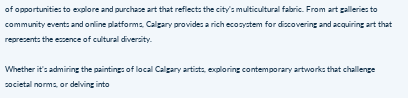of opportunities to explore and purchase art that reflects the city’s multicultural fabric. From art galleries to community events and online platforms, Calgary provides a rich ecosystem for discovering and acquiring art that represents the essence of cultural diversity.

Whether it’s admiring the paintings of local Calgary artists, exploring contemporary artworks that challenge societal norms, or delving into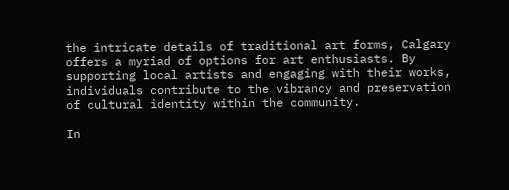the intricate details of traditional art forms, Calgary offers a myriad of options for art enthusiasts. By supporting local artists and engaging with their works, individuals contribute to the vibrancy and preservation of cultural identity within the community.

In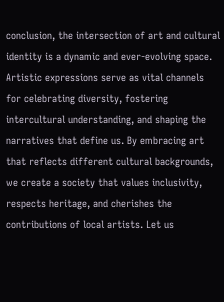conclusion, the intersection of art and cultural identity is a dynamic and ever-evolving space. Artistic expressions serve as vital channels for celebrating diversity, fostering intercultural understanding, and shaping the narratives that define us. By embracing art that reflects different cultural backgrounds, we create a society that values inclusivity, respects heritage, and cherishes the contributions of local artists. Let us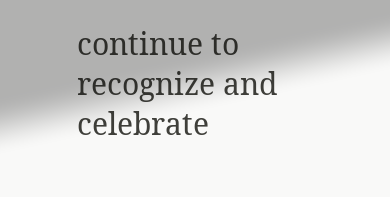continue to recognize and celebrate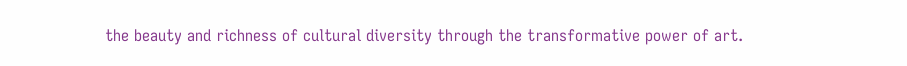the beauty and richness of cultural diversity through the transformative power of art.